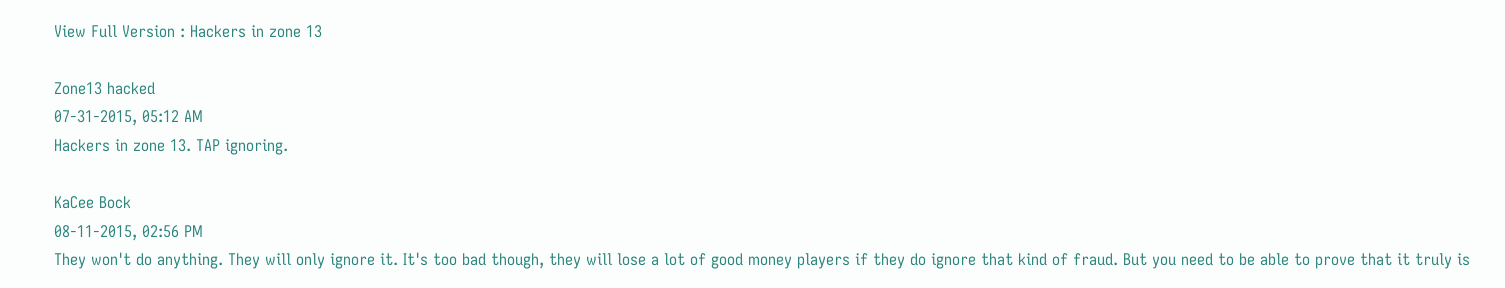View Full Version : Hackers in zone 13

Zone13 hacked
07-31-2015, 05:12 AM
Hackers in zone 13. TAP ignoring.

KaCee Bock
08-11-2015, 02:56 PM
They won't do anything. They will only ignore it. It's too bad though, they will lose a lot of good money players if they do ignore that kind of fraud. But you need to be able to prove that it truly is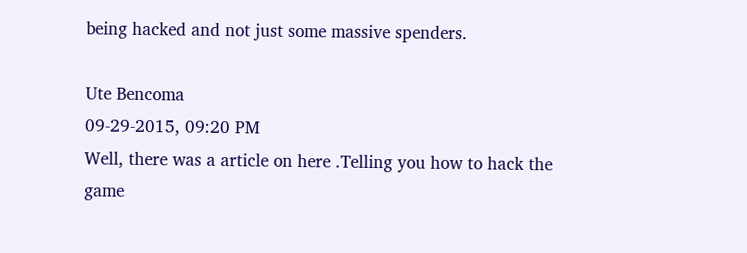being hacked and not just some massive spenders.

Ute Bencoma
09-29-2015, 09:20 PM
Well, there was a article on here .Telling you how to hack the game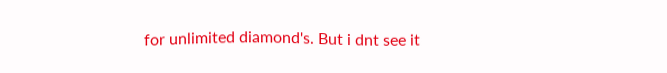for unlimited diamond's. But i dnt see it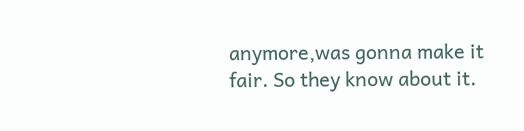anymore,was gonna make it fair. So they know about it.